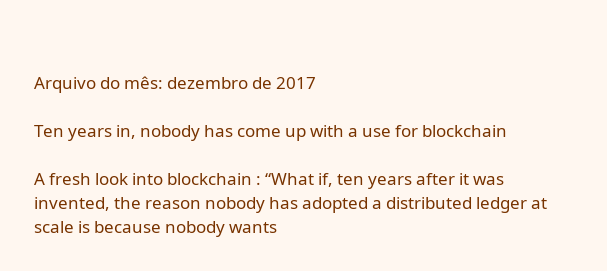Arquivo do mês: dezembro de 2017

Ten years in, nobody has come up with a use for blockchain

A fresh look into blockchain : “What if, ten years after it was invented, the reason nobody has adopted a distributed ledger at scale is because nobody wants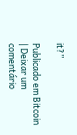it?”

Publicado em Bitcoin | Deixar um comentário